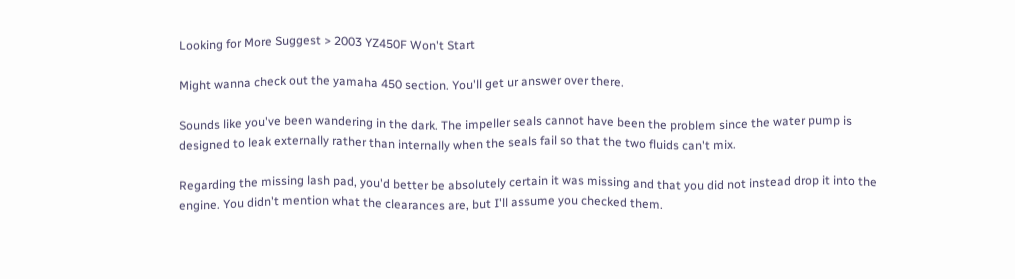Looking for More Suggest > 2003 YZ450F Won't Start

Might wanna check out the yamaha 450 section. You'll get ur answer over there.

Sounds like you've been wandering in the dark. The impeller seals cannot have been the problem since the water pump is designed to leak externally rather than internally when the seals fail so that the two fluids can't mix.

Regarding the missing lash pad, you'd better be absolutely certain it was missing and that you did not instead drop it into the engine. You didn't mention what the clearances are, but I'll assume you checked them.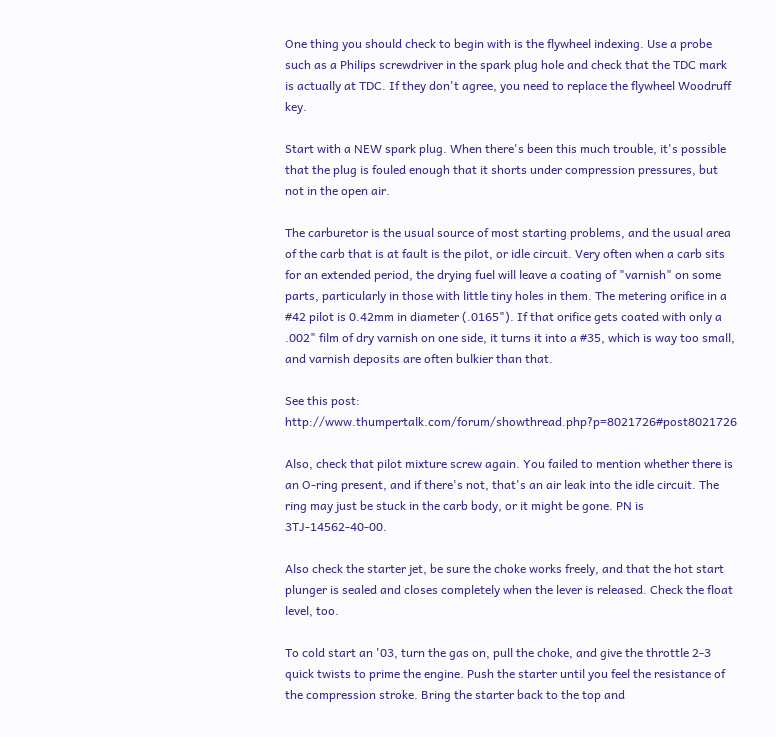One thing you should check to begin with is the flywheel indexing. Use a probe such as a Philips screwdriver in the spark plug hole and check that the TDC mark is actually at TDC. If they don't agree, you need to replace the flywheel Woodruff key.

Start with a NEW spark plug. When there's been this much trouble, it's possible that the plug is fouled enough that it shorts under compression pressures, but not in the open air.

The carburetor is the usual source of most starting problems, and the usual area of the carb that is at fault is the pilot, or idle circuit. Very often when a carb sits for an extended period, the drying fuel will leave a coating of "varnish" on some parts, particularly in those with little tiny holes in them. The metering orifice in a #42 pilot is 0.42mm in diameter (.0165"). If that orifice gets coated with only a .002" film of dry varnish on one side, it turns it into a #35, which is way too small, and varnish deposits are often bulkier than that.

See this post: http://www.thumpertalk.com/forum/showthread.php?p=8021726#post8021726

Also, check that pilot mixture screw again. You failed to mention whether there is an O-ring present, and if there's not, that's an air leak into the idle circuit. The ring may just be stuck in the carb body, or it might be gone. PN is 3TJ-14562-40-00.

Also check the starter jet, be sure the choke works freely, and that the hot start plunger is sealed and closes completely when the lever is released. Check the float level, too.

To cold start an '03, turn the gas on, pull the choke, and give the throttle 2-3 quick twists to prime the engine. Push the starter until you feel the resistance of the compression stroke. Bring the starter back to the top and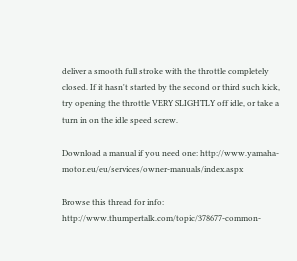deliver a smooth full stroke with the throttle completely closed. If it hasn't started by the second or third such kick, try opening the throttle VERY SLIGHTLY off idle, or take a turn in on the idle speed screw.

Download a manual if you need one: http://www.yamaha-motor.eu/eu/services/owner-manuals/index.aspx

Browse this thread for info: http://www.thumpertalk.com/topic/378677-common-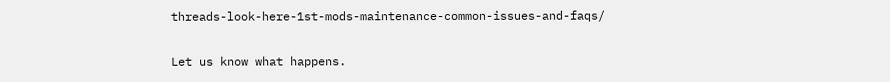threads-look-here-1st-mods-maintenance-common-issues-and-faqs/

Let us know what happens.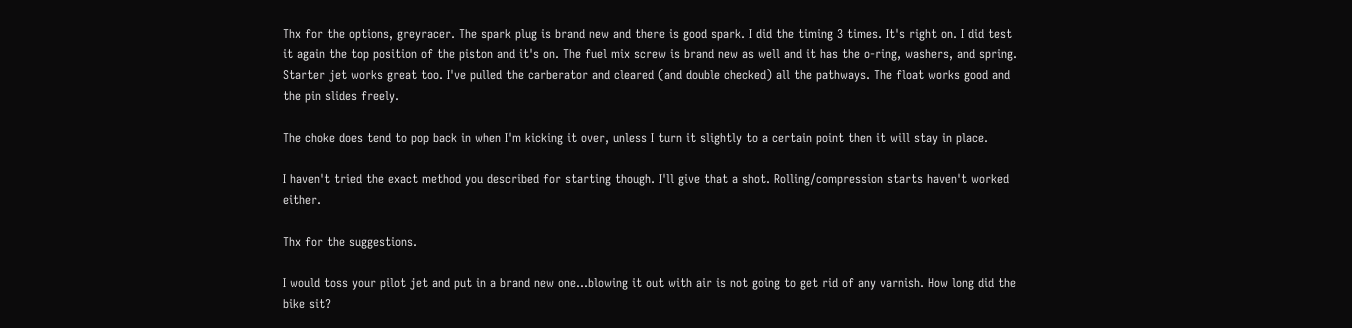Thx for the options, greyracer. The spark plug is brand new and there is good spark. I did the timing 3 times. It's right on. I did test it again the top position of the piston and it's on. The fuel mix screw is brand new as well and it has the o-ring, washers, and spring. Starter jet works great too. I've pulled the carberator and cleared (and double checked) all the pathways. The float works good and the pin slides freely.

The choke does tend to pop back in when I'm kicking it over, unless I turn it slightly to a certain point then it will stay in place.

I haven't tried the exact method you described for starting though. I'll give that a shot. Rolling/compression starts haven't worked either.

Thx for the suggestions.

I would toss your pilot jet and put in a brand new one...blowing it out with air is not going to get rid of any varnish. How long did the bike sit?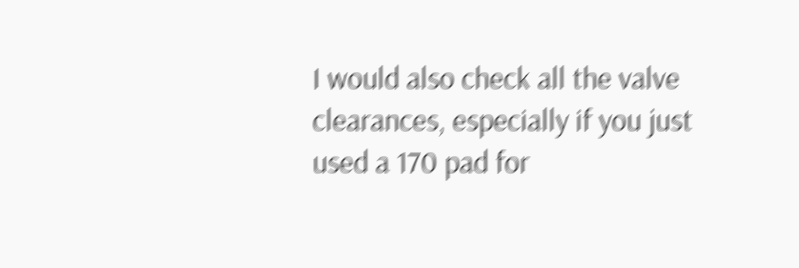I would also check all the valve clearances, especially if you just used a 170 pad for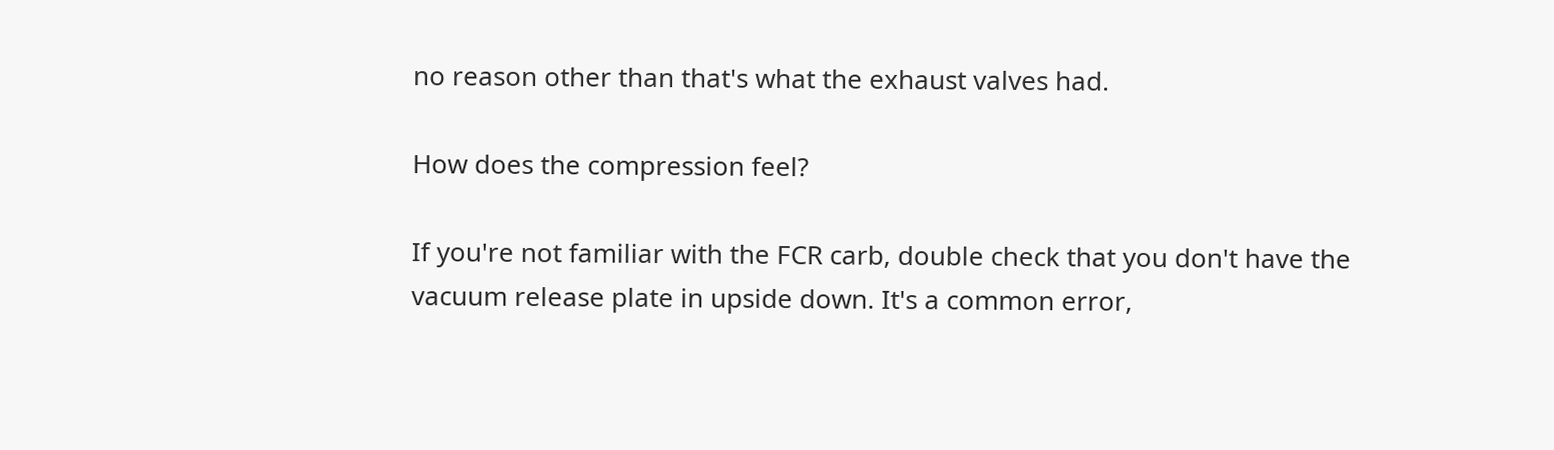no reason other than that's what the exhaust valves had.

How does the compression feel?

If you're not familiar with the FCR carb, double check that you don't have the vacuum release plate in upside down. It's a common error,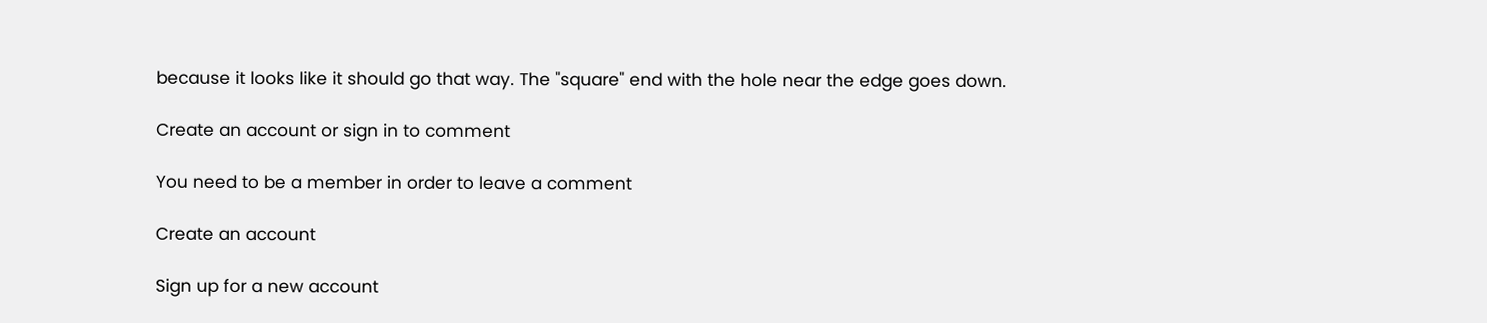because it looks like it should go that way. The "square" end with the hole near the edge goes down.

Create an account or sign in to comment

You need to be a member in order to leave a comment

Create an account

Sign up for a new account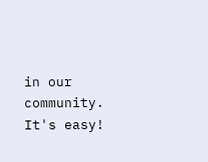in our community. It's easy!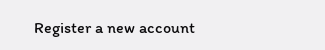Register a new account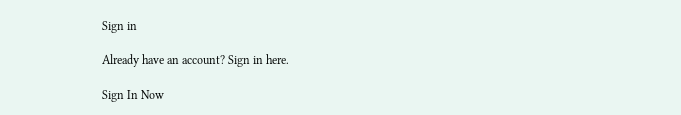Sign in

Already have an account? Sign in here.

Sign In Now